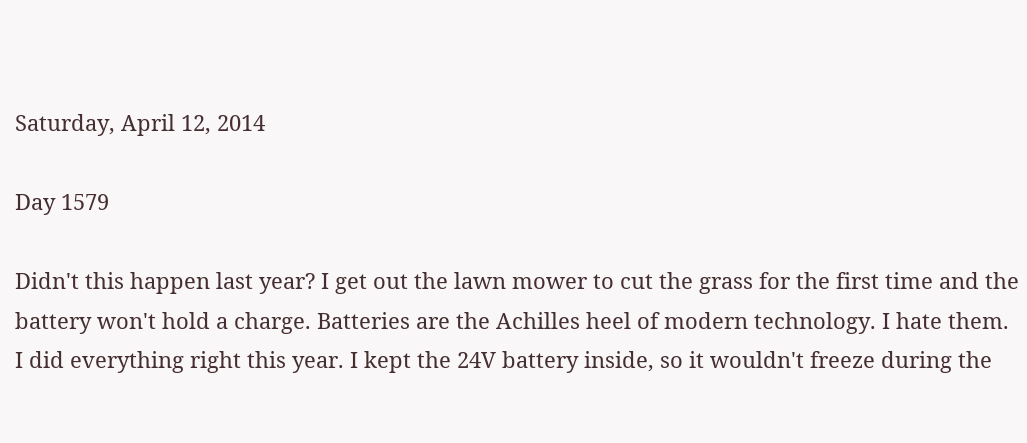Saturday, April 12, 2014

Day 1579

Didn't this happen last year? I get out the lawn mower to cut the grass for the first time and the battery won't hold a charge. Batteries are the Achilles heel of modern technology. I hate them. I did everything right this year. I kept the 24V battery inside, so it wouldn't freeze during the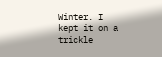Winter. I kept it on a trickle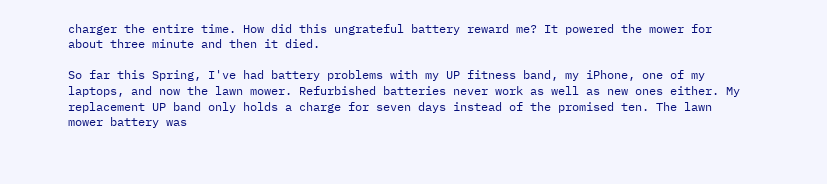charger the entire time. How did this ungrateful battery reward me? It powered the mower for about three minute and then it died.

So far this Spring, I've had battery problems with my UP fitness band, my iPhone, one of my laptops, and now the lawn mower. Refurbished batteries never work as well as new ones either. My replacement UP band only holds a charge for seven days instead of the promised ten. The lawn mower battery was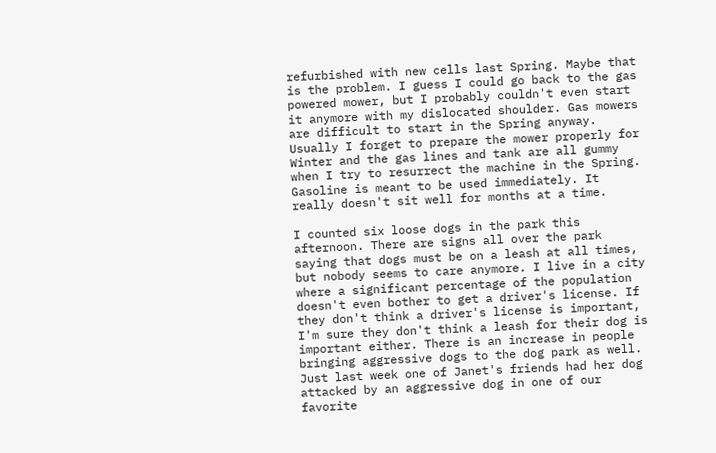refurbished with new cells last Spring. Maybe that is the problem. I guess I could go back to the gas powered mower, but I probably couldn't even start it anymore with my dislocated shoulder. Gas mowers are difficult to start in the Spring anyway. Usually I forget to prepare the mower properly for Winter and the gas lines and tank are all gummy when I try to resurrect the machine in the Spring. Gasoline is meant to be used immediately. It really doesn't sit well for months at a time.

I counted six loose dogs in the park this afternoon. There are signs all over the park saying that dogs must be on a leash at all times, but nobody seems to care anymore. I live in a city where a significant percentage of the population doesn't even bother to get a driver's license. If they don't think a driver's license is important, I'm sure they don't think a leash for their dog is important either. There is an increase in people bringing aggressive dogs to the dog park as well. Just last week one of Janet's friends had her dog attacked by an aggressive dog in one of our favorite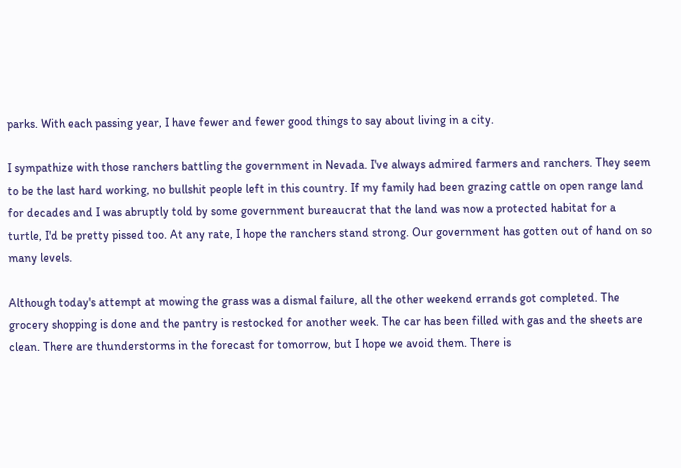parks. With each passing year, I have fewer and fewer good things to say about living in a city.

I sympathize with those ranchers battling the government in Nevada. I've always admired farmers and ranchers. They seem to be the last hard working, no bullshit people left in this country. If my family had been grazing cattle on open range land for decades and I was abruptly told by some government bureaucrat that the land was now a protected habitat for a turtle, I'd be pretty pissed too. At any rate, I hope the ranchers stand strong. Our government has gotten out of hand on so many levels.

Although today's attempt at mowing the grass was a dismal failure, all the other weekend errands got completed. The grocery shopping is done and the pantry is restocked for another week. The car has been filled with gas and the sheets are clean. There are thunderstorms in the forecast for tomorrow, but I hope we avoid them. There is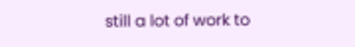still a lot of work to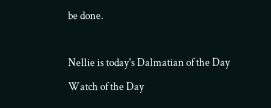be done.

Nellie is today's Dalmatian of the Day
Watch of the Day